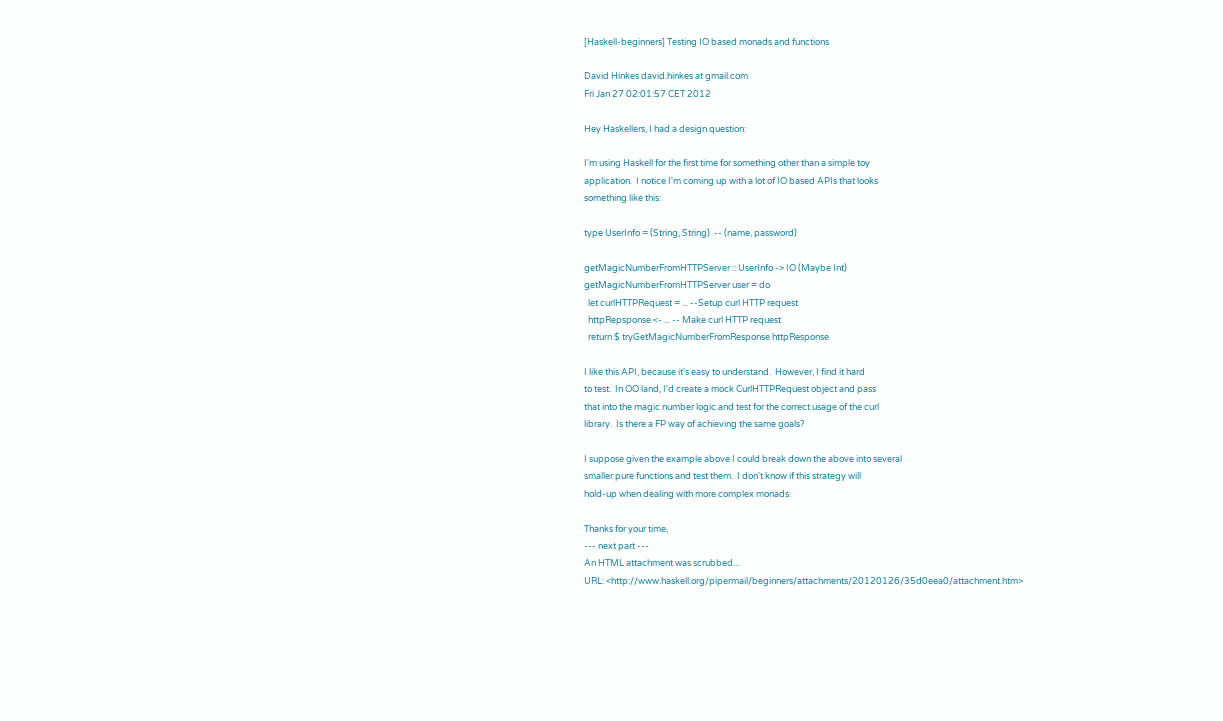[Haskell-beginners] Testing IO based monads and functions

David Hinkes david.hinkes at gmail.com
Fri Jan 27 02:01:57 CET 2012

Hey Haskellers, I had a design question:

I'm using Haskell for the first time for something other than a simple toy
application.  I notice I'm coming up with a lot of IO based APIs that looks
something like this:

type UserInfo = (String, String)  -- (name, password)

getMagicNumberFromHTTPServer :: UserInfo -> IO (Maybe Int)
getMagicNumberFromHTTPServer user = do
  let curlHTTPRequest = ... --Setup curl HTTP request
  httpRepsponse <- ... -- Make curl HTTP request
  return $ tryGetMagicNumberFromResponse httpResponse

I like this API, because it's easy to understand.  However, I find it hard
to test.  In OO land, I'd create a mock CurlHTTPRequest object and pass
that into the magic number logic and test for the correct usage of the curl
library.  Is there a FP way of achieving the same goals?

I suppose given the example above I could break down the above into several
smaller pure functions and test them.  I don't know if this strategy will
hold-up when dealing with more complex monads.

Thanks for your time,
--- next part ---
An HTML attachment was scrubbed...
URL: <http://www.haskell.org/pipermail/beginners/attachments/20120126/35d0eea0/attachment.htm>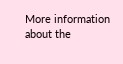More information about the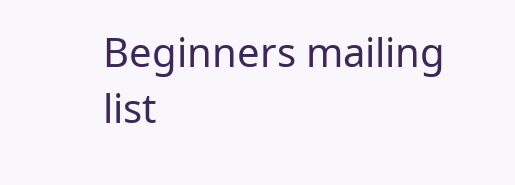Beginners mailing list